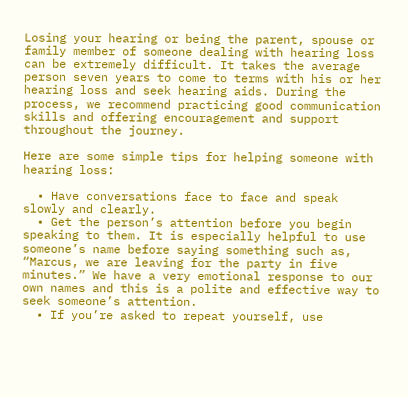Losing your hearing or being the parent, spouse or family member of someone dealing with hearing loss can be extremely difficult. It takes the average person seven years to come to terms with his or her hearing loss and seek hearing aids. During the process, we recommend practicing good communication skills and offering encouragement and support throughout the journey.

Here are some simple tips for helping someone with hearing loss:

  • Have conversations face to face and speak slowly and clearly.
  • Get the person’s attention before you begin speaking to them. It is especially helpful to use someone’s name before saying something such as, “Marcus, we are leaving for the party in five minutes.” We have a very emotional response to our own names and this is a polite and effective way to seek someone’s attention.
  • If you’re asked to repeat yourself, use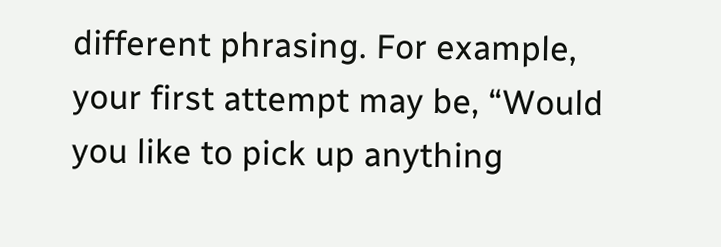different phrasing. For example, your first attempt may be, “Would you like to pick up anything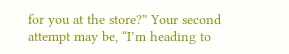for you at the store?” Your second attempt may be, “I’m heading to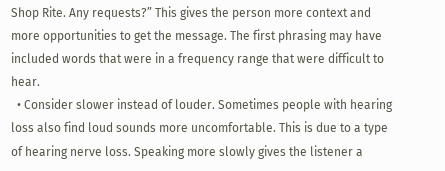Shop Rite. Any requests?” This gives the person more context and more opportunities to get the message. The first phrasing may have included words that were in a frequency range that were difficult to hear.
  • Consider slower instead of louder. Sometimes people with hearing loss also find loud sounds more uncomfortable. This is due to a type of hearing nerve loss. Speaking more slowly gives the listener a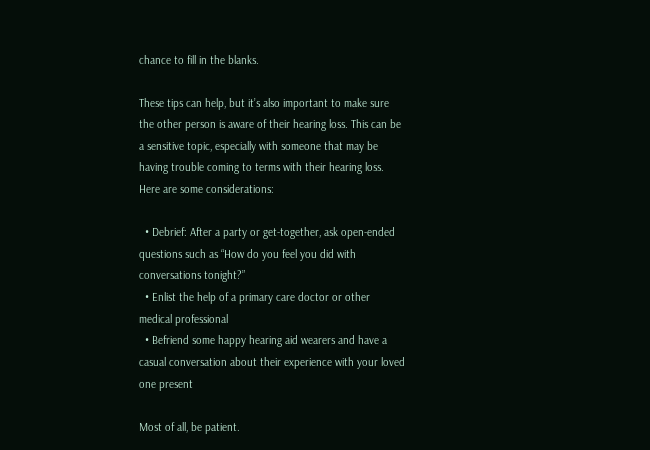chance to fill in the blanks.

These tips can help, but it’s also important to make sure the other person is aware of their hearing loss. This can be a sensitive topic, especially with someone that may be having trouble coming to terms with their hearing loss. Here are some considerations:

  • Debrief: After a party or get-together, ask open-ended questions such as “How do you feel you did with conversations tonight?”
  • Enlist the help of a primary care doctor or other medical professional
  • Befriend some happy hearing aid wearers and have a casual conversation about their experience with your loved one present

Most of all, be patient.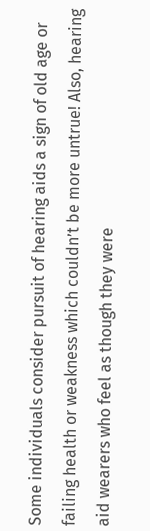Some individuals consider pursuit of hearing aids a sign of old age or failing health or weakness which couldn’t be more untrue! Also, hearing aid wearers who feel as though they were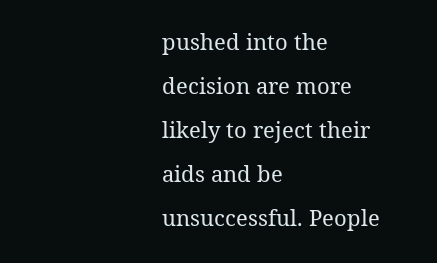pushed into the decision are more likely to reject their aids and be unsuccessful. People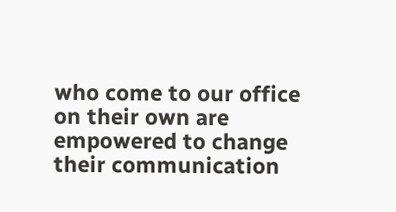who come to our office on their own are empowered to change their communication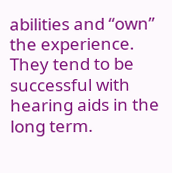abilities and “own” the experience. They tend to be successful with hearing aids in the long term.